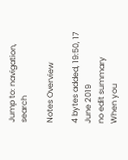Jump to: navigation, search

Notes Overview

4 bytes added, 19:50, 17 June 2019
no edit summary
When you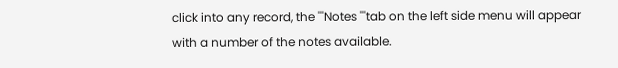click into any record, the '''Notes '''tab on the left side menu will appear with a number of the notes available.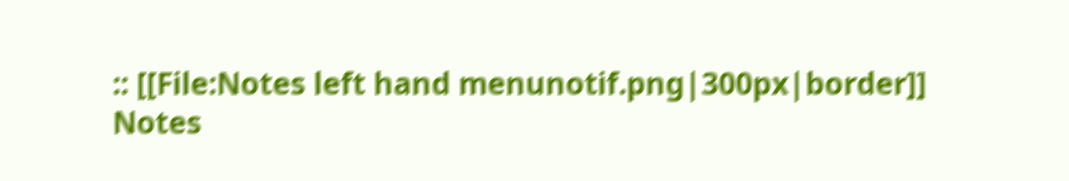:: [[File:Notes left hand menunotif.png|300px|border]]
Notes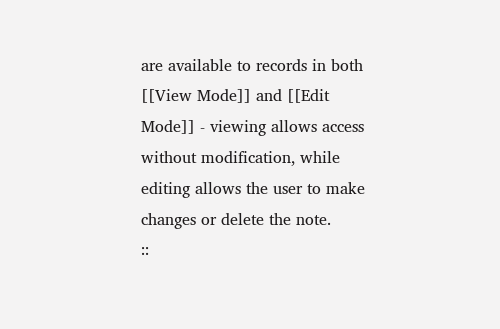are available to records in both [[View Mode]] and [[Edit Mode]] - viewing allows access without modification, while editing allows the user to make changes or delete the note.
::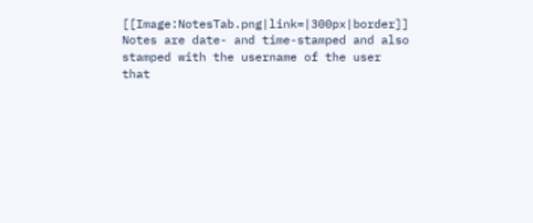[[Image:NotesTab.png|link=|300px|border]]
Notes are date- and time-stamped and also stamped with the username of the user that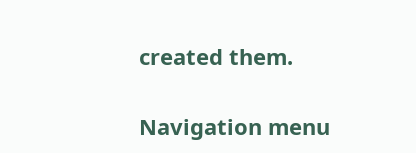created them.

Navigation menu